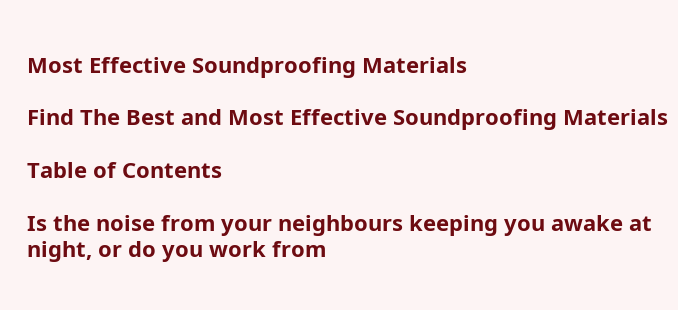Most Effective Soundproofing Materials

Find The Best and Most Effective Soundproofing Materials

Table of Contents

Is the noise from your neighbours keeping you awake at night, or do you work from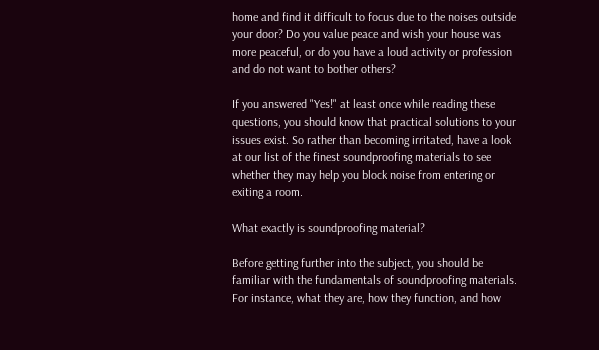home and find it difficult to focus due to the noises outside your door? Do you value peace and wish your house was more peaceful, or do you have a loud activity or profession and do not want to bother others?

If you answered "Yes!" at least once while reading these questions, you should know that practical solutions to your issues exist. So rather than becoming irritated, have a look at our list of the finest soundproofing materials to see whether they may help you block noise from entering or exiting a room.

What exactly is soundproofing material?

Before getting further into the subject, you should be familiar with the fundamentals of soundproofing materials. For instance, what they are, how they function, and how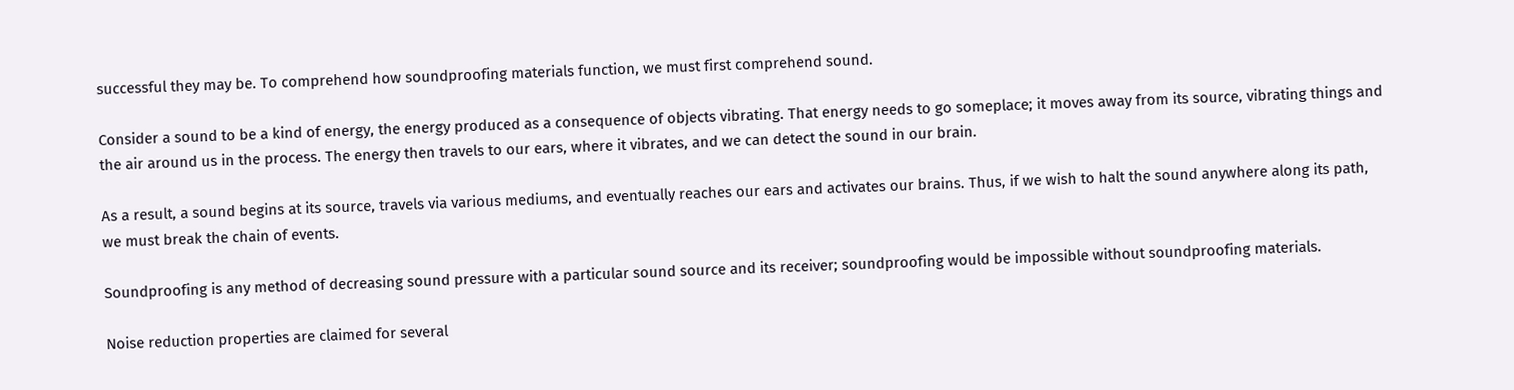successful they may be. To comprehend how soundproofing materials function, we must first comprehend sound.

Consider a sound to be a kind of energy, the energy produced as a consequence of objects vibrating. That energy needs to go someplace; it moves away from its source, vibrating things and the air around us in the process. The energy then travels to our ears, where it vibrates, and we can detect the sound in our brain.

As a result, a sound begins at its source, travels via various mediums, and eventually reaches our ears and activates our brains. Thus, if we wish to halt the sound anywhere along its path, we must break the chain of events.

Soundproofing is any method of decreasing sound pressure with a particular sound source and its receiver; soundproofing would be impossible without soundproofing materials.

Noise reduction properties are claimed for several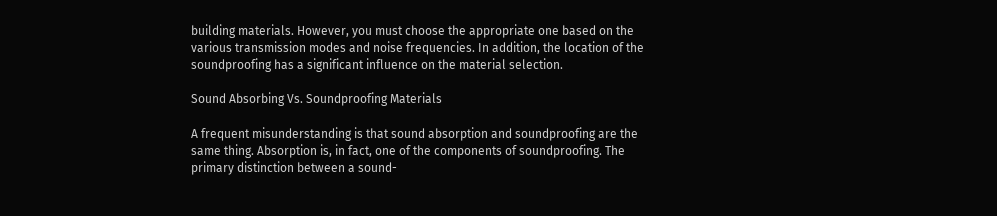building materials. However, you must choose the appropriate one based on the various transmission modes and noise frequencies. In addition, the location of the soundproofing has a significant influence on the material selection.

Sound Absorbing Vs. Soundproofing Materials

A frequent misunderstanding is that sound absorption and soundproofing are the same thing. Absorption is, in fact, one of the components of soundproofing. The primary distinction between a sound-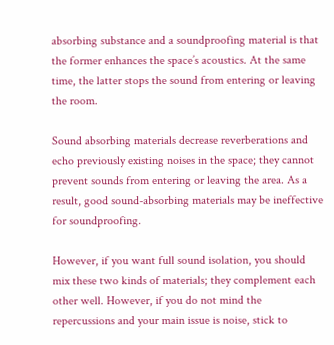absorbing substance and a soundproofing material is that the former enhances the space’s acoustics. At the same time, the latter stops the sound from entering or leaving the room.

Sound absorbing materials decrease reverberations and echo previously existing noises in the space; they cannot prevent sounds from entering or leaving the area. As a result, good sound-absorbing materials may be ineffective for soundproofing.

However, if you want full sound isolation, you should mix these two kinds of materials; they complement each other well. However, if you do not mind the repercussions and your main issue is noise, stick to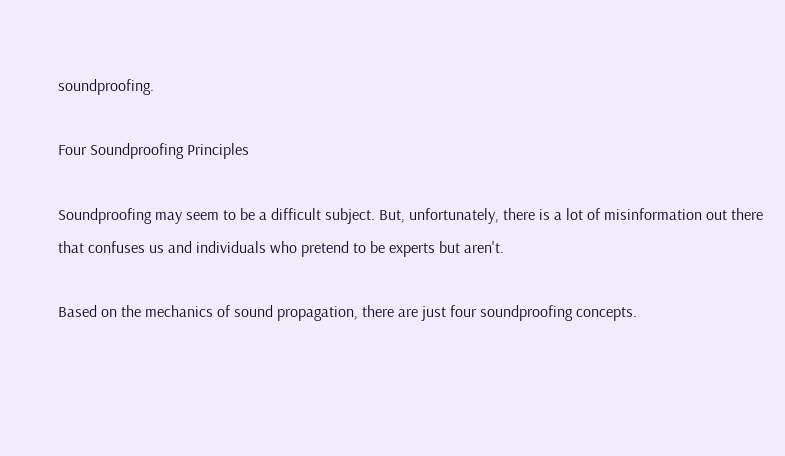soundproofing.

Four Soundproofing Principles

Soundproofing may seem to be a difficult subject. But, unfortunately, there is a lot of misinformation out there that confuses us and individuals who pretend to be experts but aren't.

Based on the mechanics of sound propagation, there are just four soundproofing concepts.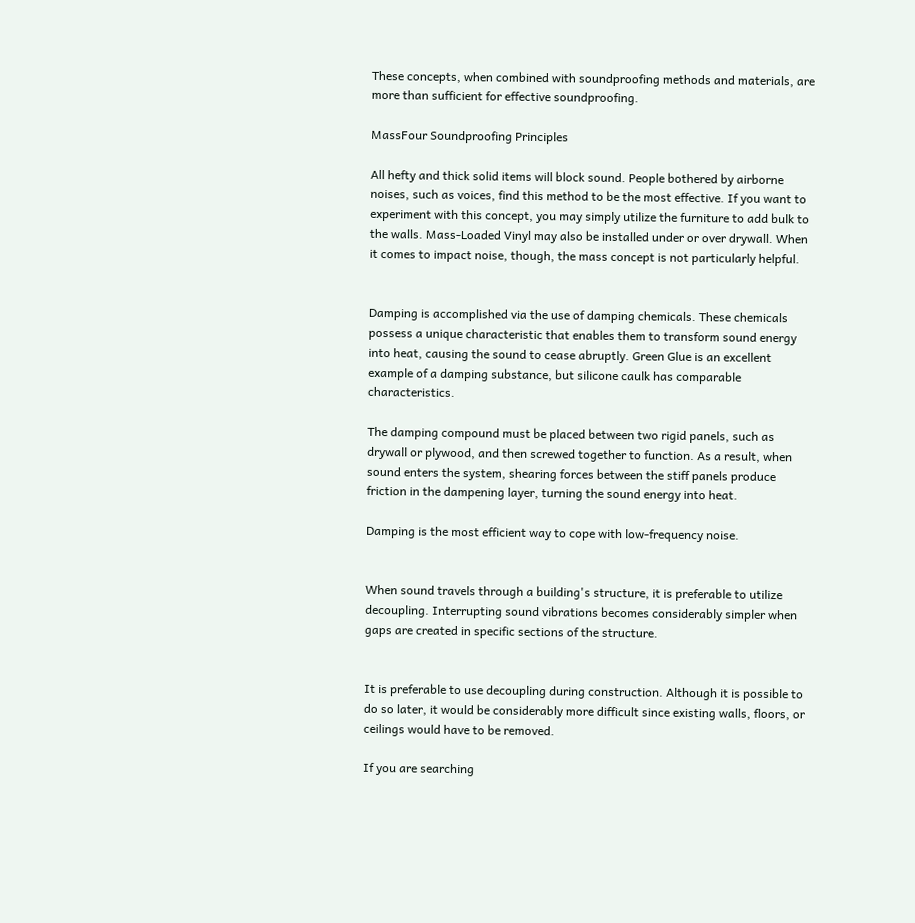These concepts, when combined with soundproofing methods and materials, are more than sufficient for effective soundproofing.

MassFour Soundproofing Principles

All hefty and thick solid items will block sound. People bothered by airborne noises, such as voices, find this method to be the most effective. If you want to experiment with this concept, you may simply utilize the furniture to add bulk to the walls. Mass-Loaded Vinyl may also be installed under or over drywall. When it comes to impact noise, though, the mass concept is not particularly helpful.


Damping is accomplished via the use of damping chemicals. These chemicals possess a unique characteristic that enables them to transform sound energy into heat, causing the sound to cease abruptly. Green Glue is an excellent example of a damping substance, but silicone caulk has comparable characteristics.

The damping compound must be placed between two rigid panels, such as drywall or plywood, and then screwed together to function. As a result, when sound enters the system, shearing forces between the stiff panels produce friction in the dampening layer, turning the sound energy into heat.

Damping is the most efficient way to cope with low-frequency noise.


When sound travels through a building's structure, it is preferable to utilize decoupling. Interrupting sound vibrations becomes considerably simpler when gaps are created in specific sections of the structure.


It is preferable to use decoupling during construction. Although it is possible to do so later, it would be considerably more difficult since existing walls, floors, or ceilings would have to be removed.

If you are searching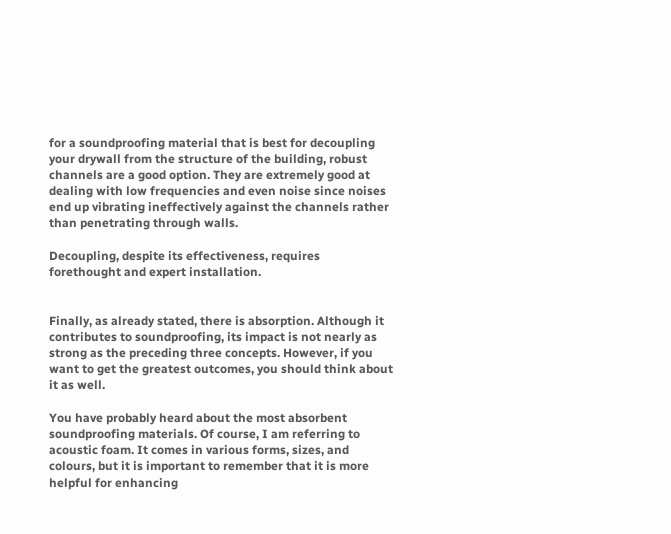for a soundproofing material that is best for decoupling your drywall from the structure of the building, robust channels are a good option. They are extremely good at dealing with low frequencies and even noise since noises end up vibrating ineffectively against the channels rather than penetrating through walls.

Decoupling, despite its effectiveness, requires forethought and expert installation.


Finally, as already stated, there is absorption. Although it contributes to soundproofing, its impact is not nearly as strong as the preceding three concepts. However, if you want to get the greatest outcomes, you should think about it as well.

You have probably heard about the most absorbent soundproofing materials. Of course, I am referring to acoustic foam. It comes in various forms, sizes, and colours, but it is important to remember that it is more helpful for enhancing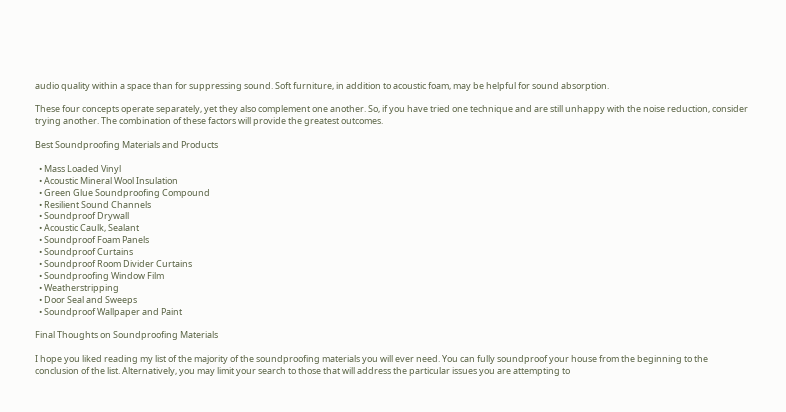audio quality within a space than for suppressing sound. Soft furniture, in addition to acoustic foam, may be helpful for sound absorption.

These four concepts operate separately, yet they also complement one another. So, if you have tried one technique and are still unhappy with the noise reduction, consider trying another. The combination of these factors will provide the greatest outcomes.

Best Soundproofing Materials and Products

  • Mass Loaded Vinyl
  • Acoustic Mineral Wool Insulation
  • Green Glue Soundproofing Compound
  • Resilient Sound Channels
  • Soundproof Drywall
  • Acoustic Caulk, Sealant
  • Soundproof Foam Panels
  • Soundproof Curtains
  • Soundproof Room Divider Curtains
  • Soundproofing Window Film
  • Weatherstripping
  • Door Seal and Sweeps
  • Soundproof Wallpaper and Paint

Final Thoughts on Soundproofing Materials

I hope you liked reading my list of the majority of the soundproofing materials you will ever need. You can fully soundproof your house from the beginning to the conclusion of the list. Alternatively, you may limit your search to those that will address the particular issues you are attempting to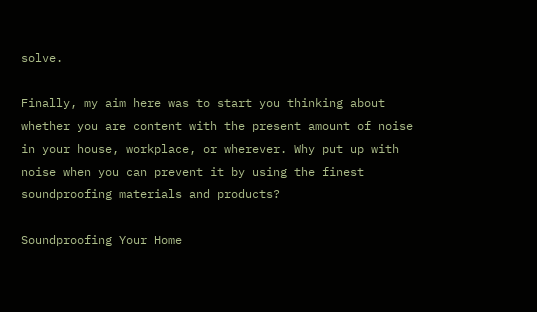solve.

Finally, my aim here was to start you thinking about whether you are content with the present amount of noise in your house, workplace, or wherever. Why put up with noise when you can prevent it by using the finest soundproofing materials and products?

Soundproofing Your Home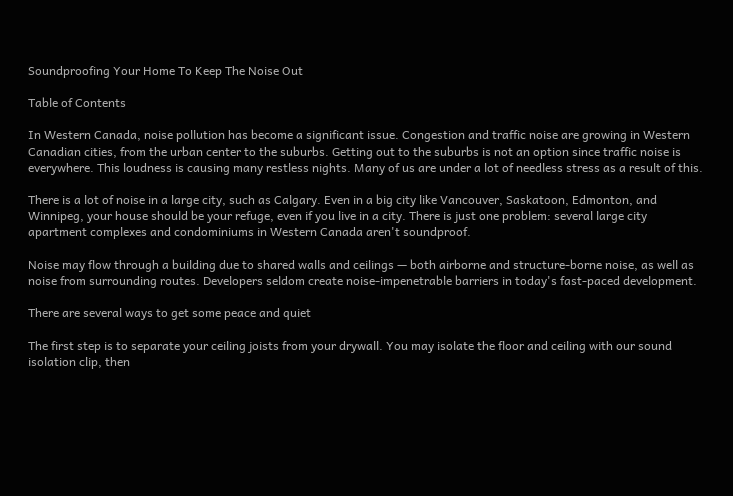Soundproofing Your Home To Keep The Noise Out

Table of Contents

In Western Canada, noise pollution has become a significant issue. Congestion and traffic noise are growing in Western Canadian cities, from the urban center to the suburbs. Getting out to the suburbs is not an option since traffic noise is everywhere. This loudness is causing many restless nights. Many of us are under a lot of needless stress as a result of this.

There is a lot of noise in a large city, such as Calgary. Even in a big city like Vancouver, Saskatoon, Edmonton, and Winnipeg, your house should be your refuge, even if you live in a city. There is just one problem: several large city apartment complexes and condominiums in Western Canada aren't soundproof.

Noise may flow through a building due to shared walls and ceilings — both airborne and structure-borne noise, as well as noise from surrounding routes. Developers seldom create noise-impenetrable barriers in today's fast-paced development.

There are several ways to get some peace and quiet

The first step is to separate your ceiling joists from your drywall. You may isolate the floor and ceiling with our sound isolation clip, then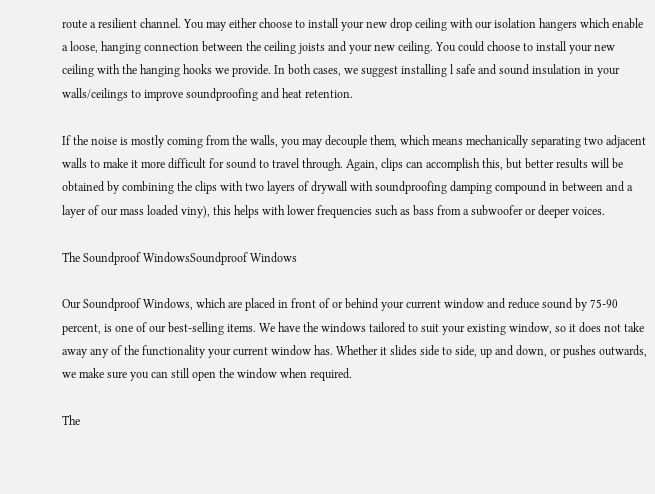route a resilient channel. You may either choose to install your new drop ceiling with our isolation hangers which enable a loose, hanging connection between the ceiling joists and your new ceiling. You could choose to install your new ceiling with the hanging hooks we provide. In both cases, we suggest installing l safe and sound insulation in your walls/ceilings to improve soundproofing and heat retention.

If the noise is mostly coming from the walls, you may decouple them, which means mechanically separating two adjacent walls to make it more difficult for sound to travel through. Again, clips can accomplish this, but better results will be obtained by combining the clips with two layers of drywall with soundproofing damping compound in between and a layer of our mass loaded viny), this helps with lower frequencies such as bass from a subwoofer or deeper voices.

The Soundproof WindowsSoundproof Windows

Our Soundproof Windows, which are placed in front of or behind your current window and reduce sound by 75-90 percent, is one of our best-selling items. We have the windows tailored to suit your existing window, so it does not take away any of the functionality your current window has. Whether it slides side to side, up and down, or pushes outwards, we make sure you can still open the window when required.

The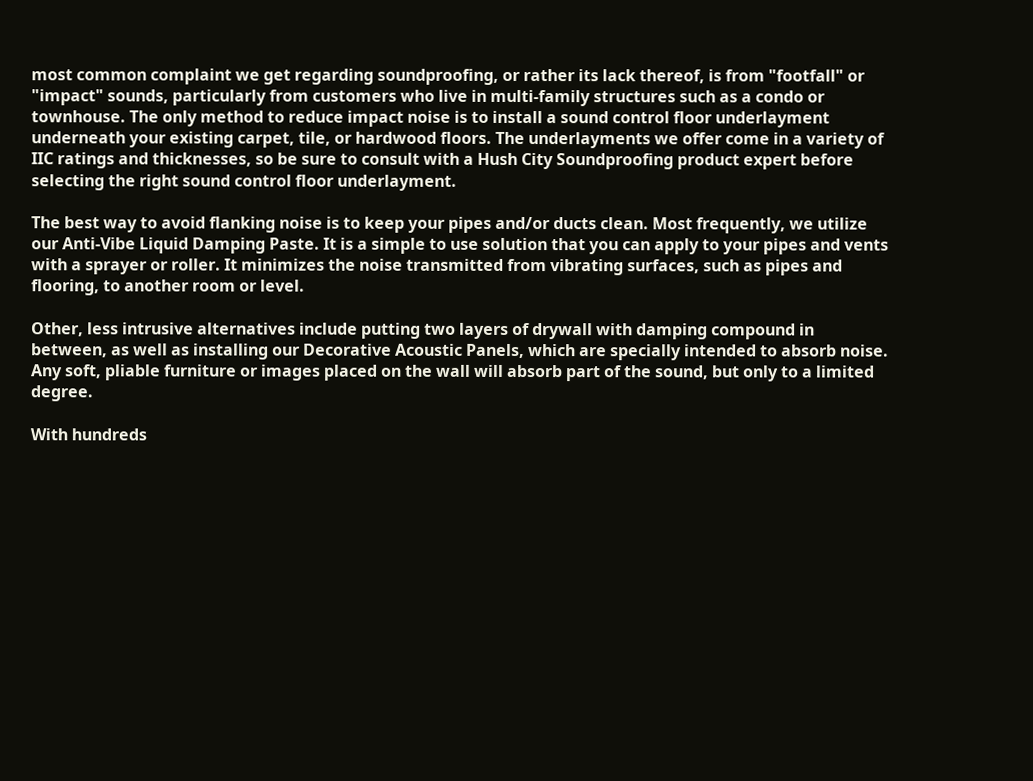most common complaint we get regarding soundproofing, or rather its lack thereof, is from "footfall" or "impact" sounds, particularly from customers who live in multi-family structures such as a condo or townhouse. The only method to reduce impact noise is to install a sound control floor underlayment underneath your existing carpet, tile, or hardwood floors. The underlayments we offer come in a variety of IIC ratings and thicknesses, so be sure to consult with a Hush City Soundproofing product expert before selecting the right sound control floor underlayment.

The best way to avoid flanking noise is to keep your pipes and/or ducts clean. Most frequently, we utilize our Anti-Vibe Liquid Damping Paste. It is a simple to use solution that you can apply to your pipes and vents with a sprayer or roller. It minimizes the noise transmitted from vibrating surfaces, such as pipes and flooring, to another room or level.

Other, less intrusive alternatives include putting two layers of drywall with damping compound in between, as well as installing our Decorative Acoustic Panels, which are specially intended to absorb noise. Any soft, pliable furniture or images placed on the wall will absorb part of the sound, but only to a limited degree.

With hundreds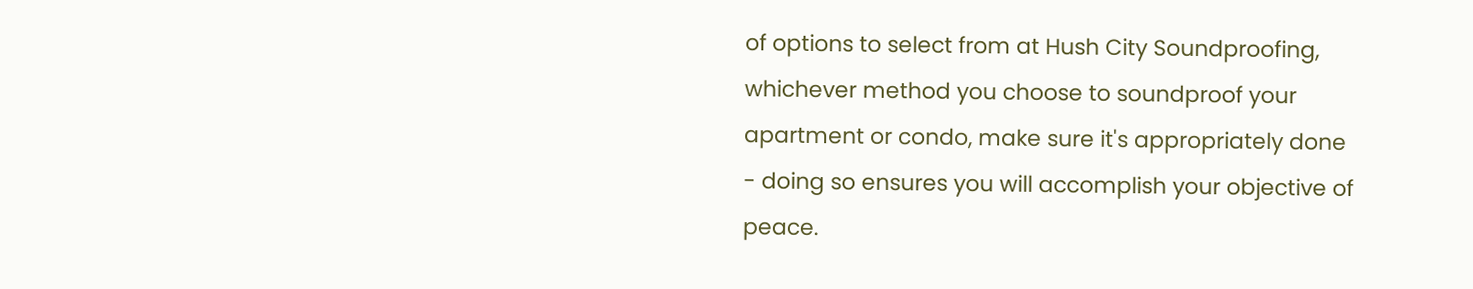of options to select from at Hush City Soundproofing, whichever method you choose to soundproof your apartment or condo, make sure it's appropriately done - doing so ensures you will accomplish your objective of peace.